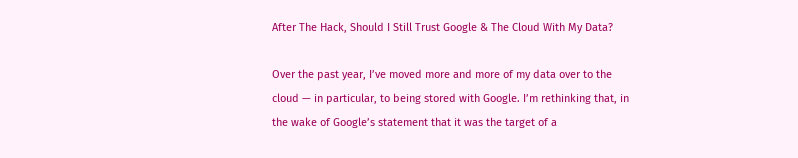After The Hack, Should I Still Trust Google & The Cloud With My Data?

Over the past year, I’ve moved more and more of my data over to the cloud — in particular, to being stored with Google. I’m rethinking that, in the wake of Google’s statement that it was the target of a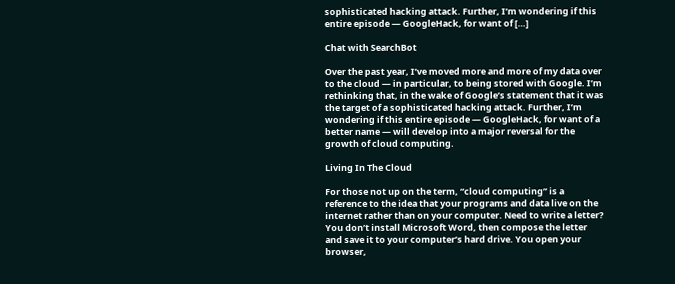sophisticated hacking attack. Further, I’m wondering if this entire episode — GoogleHack, for want of […]

Chat with SearchBot

Over the past year, I’ve moved more and more of my data over to the cloud — in particular, to being stored with Google. I’m rethinking that, in the wake of Google’s statement that it was the target of a sophisticated hacking attack. Further, I’m wondering if this entire episode — GoogleHack, for want of a better name — will develop into a major reversal for the growth of cloud computing.

Living In The Cloud

For those not up on the term, “cloud computing” is a reference to the idea that your programs and data live on the internet rather than on your computer. Need to write a letter? You don’t install Microsoft Word, then compose the letter and save it to your computer’s hard drive. You open your browser,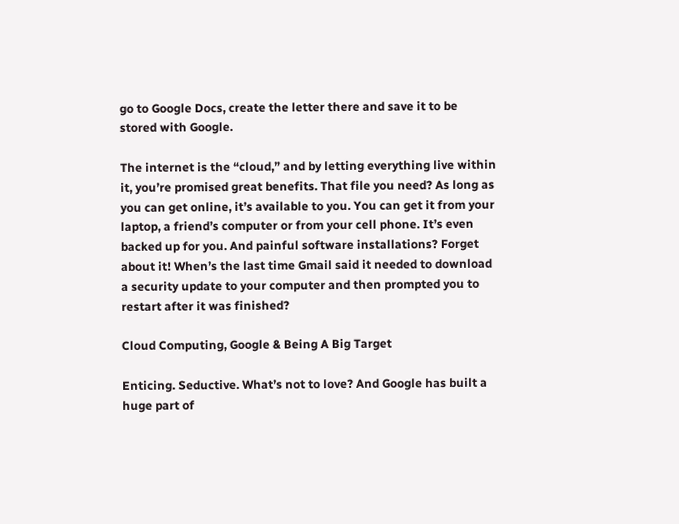go to Google Docs, create the letter there and save it to be stored with Google.

The internet is the “cloud,” and by letting everything live within it, you’re promised great benefits. That file you need? As long as you can get online, it’s available to you. You can get it from your laptop, a friend’s computer or from your cell phone. It’s even backed up for you. And painful software installations? Forget about it! When’s the last time Gmail said it needed to download a security update to your computer and then prompted you to restart after it was finished?

Cloud Computing, Google & Being A Big Target

Enticing. Seductive. What’s not to love? And Google has built a huge part of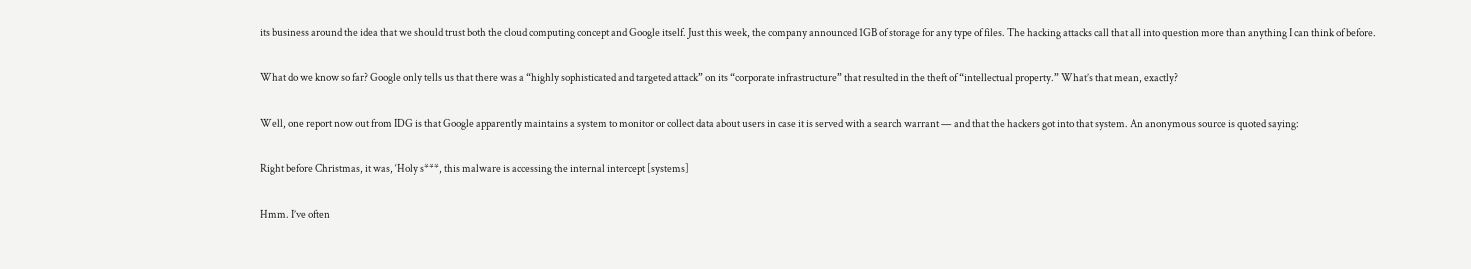its business around the idea that we should trust both the cloud computing concept and Google itself. Just this week, the company announced 1GB of storage for any type of files. The hacking attacks call that all into question more than anything I can think of before.

What do we know so far? Google only tells us that there was a “highly sophisticated and targeted attack” on its “corporate infrastructure” that resulted in the theft of “intellectual property.” What’s that mean, exactly?

Well, one report now out from IDG is that Google apparently maintains a system to monitor or collect data about users in case it is served with a search warrant — and that the hackers got into that system. An anonymous source is quoted saying:

Right before Christmas, it was, ‘Holy s***, this malware is accessing the internal intercept [systems]

Hmm. I’ve often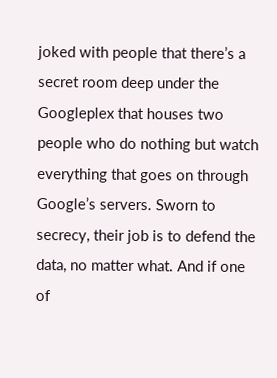joked with people that there’s a secret room deep under the Googleplex that houses two people who do nothing but watch everything that goes on through Google’s servers. Sworn to secrecy, their job is to defend the data, no matter what. And if one of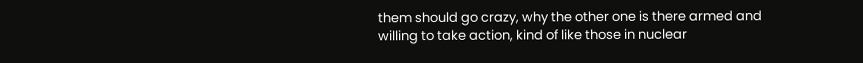them should go crazy, why the other one is there armed and willing to take action, kind of like those in nuclear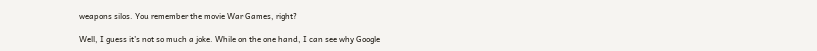weapons silos. You remember the movie War Games, right?

Well, I guess it’s not so much a joke. While on the one hand, I can see why Google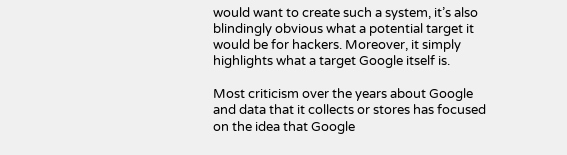would want to create such a system, it’s also blindingly obvious what a potential target it would be for hackers. Moreover, it simply highlights what a target Google itself is.

Most criticism over the years about Google and data that it collects or stores has focused on the idea that Google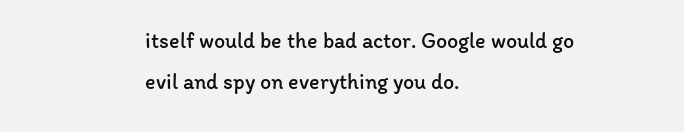itself would be the bad actor. Google would go evil and spy on everything you do.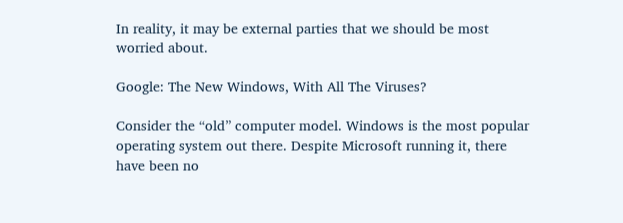In reality, it may be external parties that we should be most worried about.

Google: The New Windows, With All The Viruses?

Consider the “old” computer model. Windows is the most popular operating system out there. Despite Microsoft running it, there have been no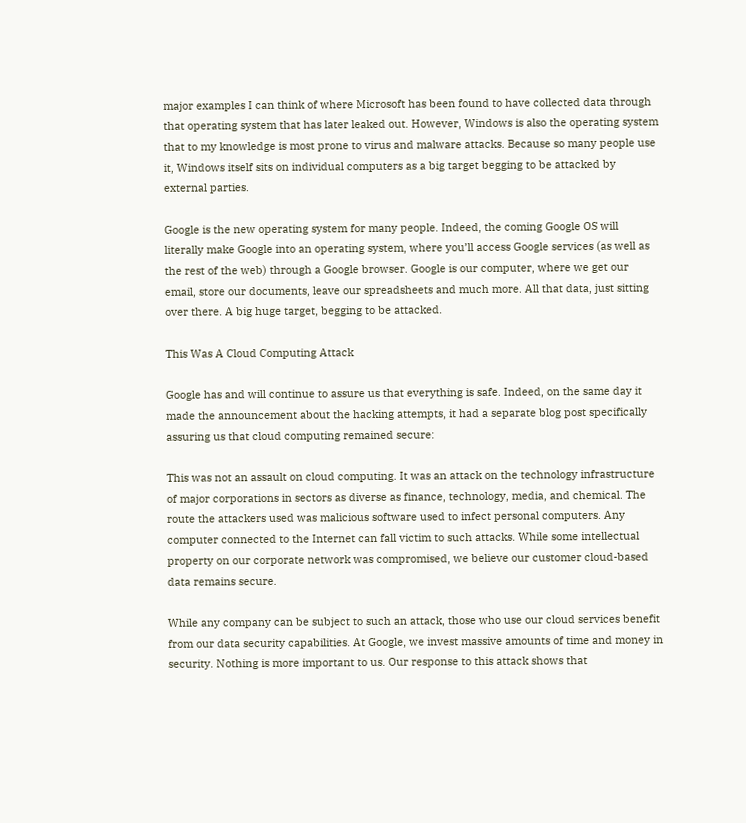major examples I can think of where Microsoft has been found to have collected data through that operating system that has later leaked out. However, Windows is also the operating system that to my knowledge is most prone to virus and malware attacks. Because so many people use it, Windows itself sits on individual computers as a big target begging to be attacked by external parties.

Google is the new operating system for many people. Indeed, the coming Google OS will literally make Google into an operating system, where you’ll access Google services (as well as the rest of the web) through a Google browser. Google is our computer, where we get our email, store our documents, leave our spreadsheets and much more. All that data, just sitting over there. A big huge target, begging to be attacked.

This Was A Cloud Computing Attack

Google has and will continue to assure us that everything is safe. Indeed, on the same day it made the announcement about the hacking attempts, it had a separate blog post specifically assuring us that cloud computing remained secure:

This was not an assault on cloud computing. It was an attack on the technology infrastructure of major corporations in sectors as diverse as finance, technology, media, and chemical. The route the attackers used was malicious software used to infect personal computers. Any computer connected to the Internet can fall victim to such attacks. While some intellectual property on our corporate network was compromised, we believe our customer cloud-based data remains secure.

While any company can be subject to such an attack, those who use our cloud services benefit from our data security capabilities. At Google, we invest massive amounts of time and money in security. Nothing is more important to us. Our response to this attack shows that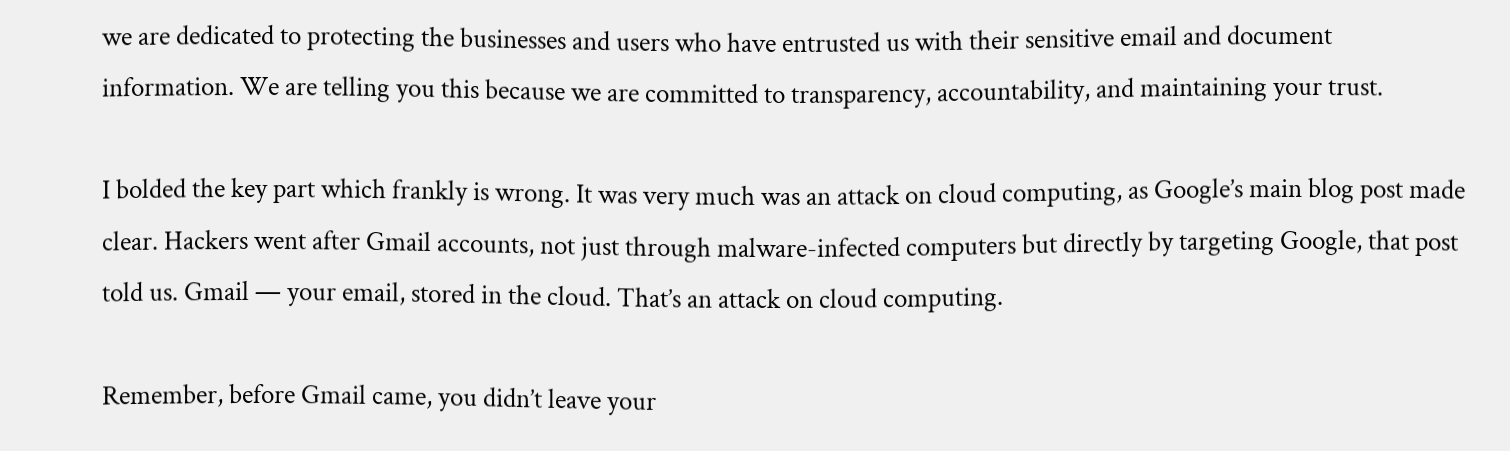we are dedicated to protecting the businesses and users who have entrusted us with their sensitive email and document information. We are telling you this because we are committed to transparency, accountability, and maintaining your trust.

I bolded the key part which frankly is wrong. It was very much was an attack on cloud computing, as Google’s main blog post made clear. Hackers went after Gmail accounts, not just through malware-infected computers but directly by targeting Google, that post told us. Gmail — your email, stored in the cloud. That’s an attack on cloud computing.

Remember, before Gmail came, you didn’t leave your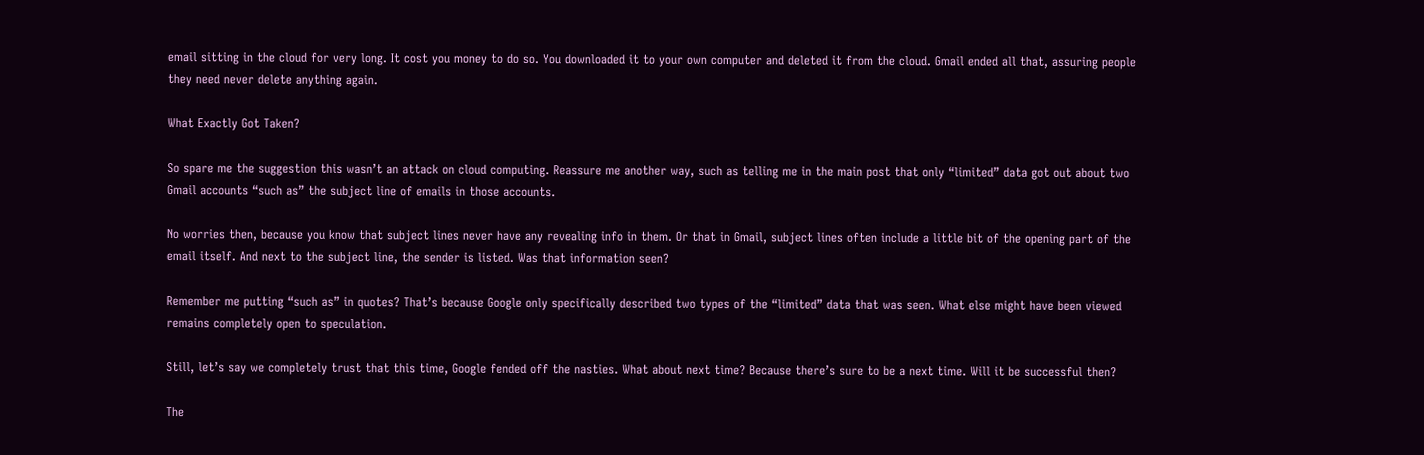email sitting in the cloud for very long. It cost you money to do so. You downloaded it to your own computer and deleted it from the cloud. Gmail ended all that, assuring people they need never delete anything again.

What Exactly Got Taken?

So spare me the suggestion this wasn’t an attack on cloud computing. Reassure me another way, such as telling me in the main post that only “limited” data got out about two Gmail accounts “such as” the subject line of emails in those accounts.

No worries then, because you know that subject lines never have any revealing info in them. Or that in Gmail, subject lines often include a little bit of the opening part of the email itself. And next to the subject line, the sender is listed. Was that information seen?

Remember me putting “such as” in quotes? That’s because Google only specifically described two types of the “limited” data that was seen. What else might have been viewed remains completely open to speculation.

Still, let’s say we completely trust that this time, Google fended off the nasties. What about next time? Because there’s sure to be a next time. Will it be successful then?

The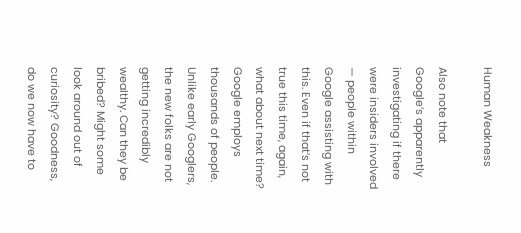Human Weakness

Also note that Google’s apparently investigating if there were insiders involved — people within Google assisting with this. Even if that’s not true this time, again, what about next time? Google employs thousands of people. Unlike early Googlers, the new folks are not getting incredibly wealthy. Can they be bribed? Might some look around out of curiosity? Goodness, do we now have to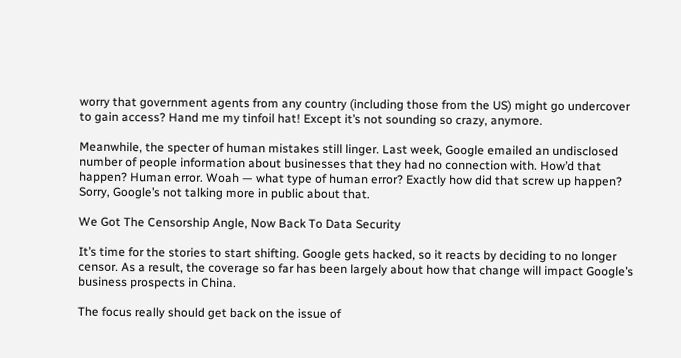worry that government agents from any country (including those from the US) might go undercover to gain access? Hand me my tinfoil hat! Except it’s not sounding so crazy, anymore.

Meanwhile, the specter of human mistakes still linger. Last week, Google emailed an undisclosed number of people information about businesses that they had no connection with. How’d that happen? Human error. Woah — what type of human error? Exactly how did that screw up happen? Sorry, Google’s not talking more in public about that.

We Got The Censorship Angle, Now Back To Data Security

It’s time for the stories to start shifting. Google gets hacked, so it reacts by deciding to no longer censor. As a result, the coverage so far has been largely about how that change will impact Google’s business prospects in China.

The focus really should get back on the issue of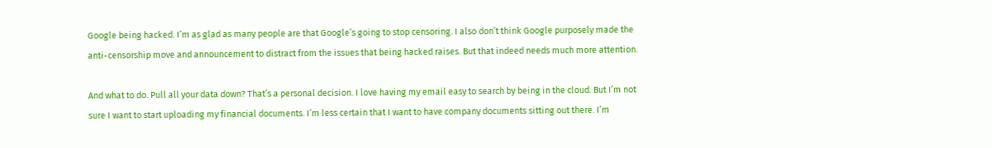Google being hacked. I’m as glad as many people are that Google’s going to stop censoring. I also don’t think Google purposely made the anti-censorship move and announcement to distract from the issues that being hacked raises. But that indeed needs much more attention.

And what to do. Pull all your data down? That’s a personal decision. I love having my email easy to search by being in the cloud. But I’m not sure I want to start uploading my financial documents. I’m less certain that I want to have company documents sitting out there. I’m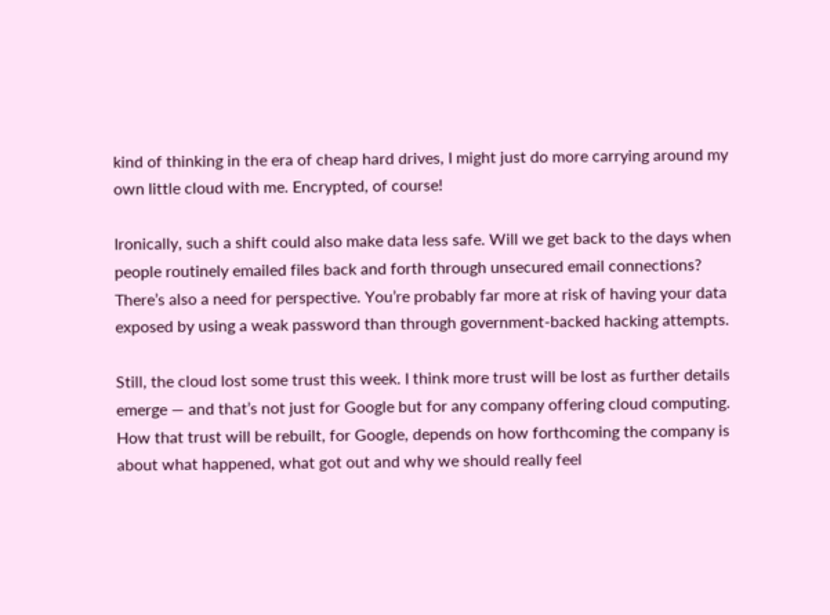kind of thinking in the era of cheap hard drives, I might just do more carrying around my own little cloud with me. Encrypted, of course!

Ironically, such a shift could also make data less safe. Will we get back to the days when people routinely emailed files back and forth through unsecured email connections? There’s also a need for perspective. You’re probably far more at risk of having your data exposed by using a weak password than through government-backed hacking attempts.

Still, the cloud lost some trust this week. I think more trust will be lost as further details emerge — and that’s not just for Google but for any company offering cloud computing. How that trust will be rebuilt, for Google, depends on how forthcoming the company is about what happened, what got out and why we should really feel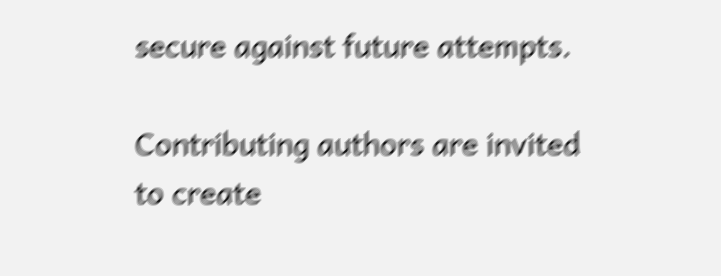secure against future attempts.

Contributing authors are invited to create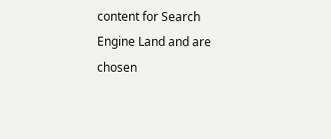content for Search Engine Land and are chosen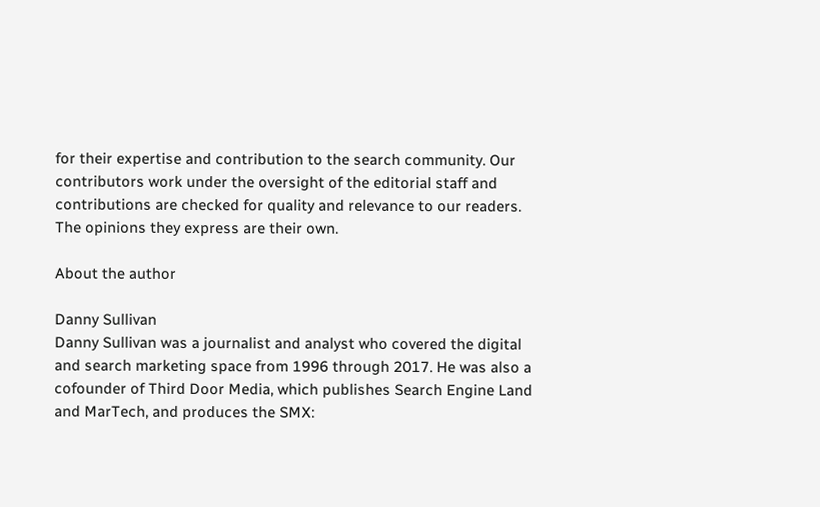for their expertise and contribution to the search community. Our contributors work under the oversight of the editorial staff and contributions are checked for quality and relevance to our readers. The opinions they express are their own.

About the author

Danny Sullivan
Danny Sullivan was a journalist and analyst who covered the digital and search marketing space from 1996 through 2017. He was also a cofounder of Third Door Media, which publishes Search Engine Land and MarTech, and produces the SMX: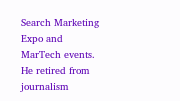Search Marketing Expo and MarTech events. He retired from journalism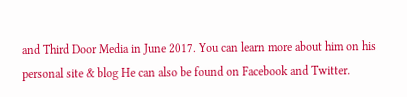and Third Door Media in June 2017. You can learn more about him on his personal site & blog He can also be found on Facebook and Twitter.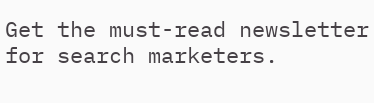Get the must-read newsletter for search marketers.